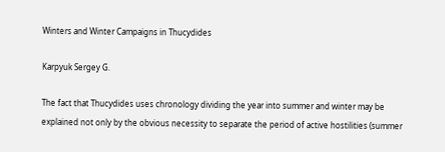Winters and Winter Campaigns in Thucydides

Karpyuk Sergey G.

The fact that Thucydides uses chronology dividing the year into summer and winter may be explained not only by the obvious necessity to separate the period of active hostilities (summer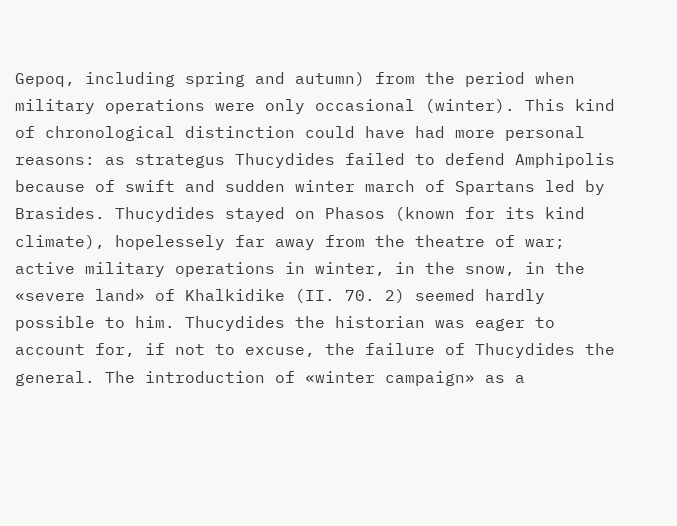Gepoq, including spring and autumn) from the period when military operations were only occasional (winter). This kind of chronological distinction could have had more personal reasons: as strategus Thucydides failed to defend Amphipolis because of swift and sudden winter march of Spartans led by Brasides. Thucydides stayed on Phasos (known for its kind climate), hopelessely far away from the theatre of war; active military operations in winter, in the snow, in the «severe land» of Khalkidike (II. 70. 2) seemed hardly possible to him. Thucydides the historian was eager to account for, if not to excuse, the failure of Thucydides the general. The introduction of «winter campaign» as a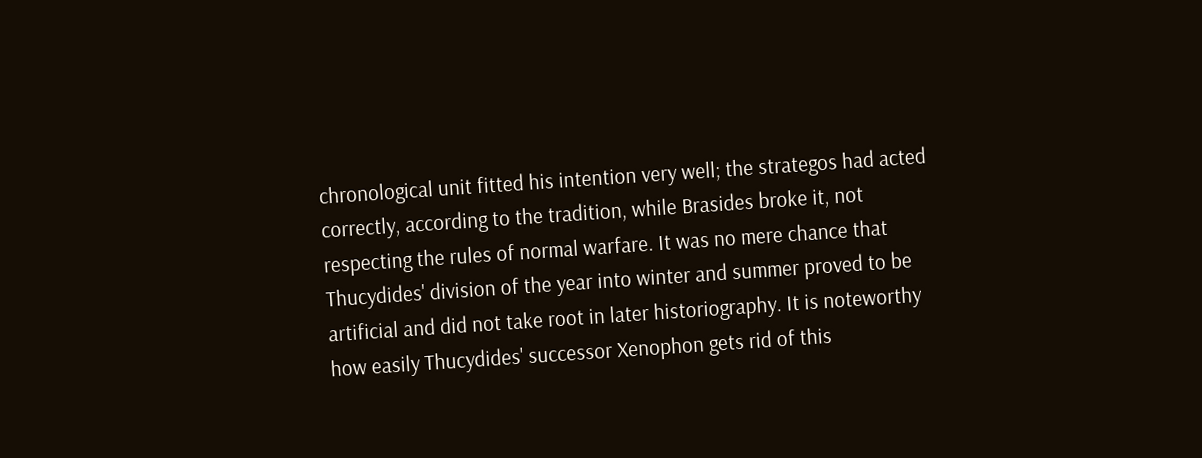chronological unit fitted his intention very well; the strategos had acted correctly, according to the tradition, while Brasides broke it, not respecting the rules of normal warfare. It was no mere chance that Thucydides' division of the year into winter and summer proved to be artificial and did not take root in later historiography. It is noteworthy how easily Thucydides' successor Xenophon gets rid of this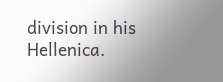division in his Hellenica.